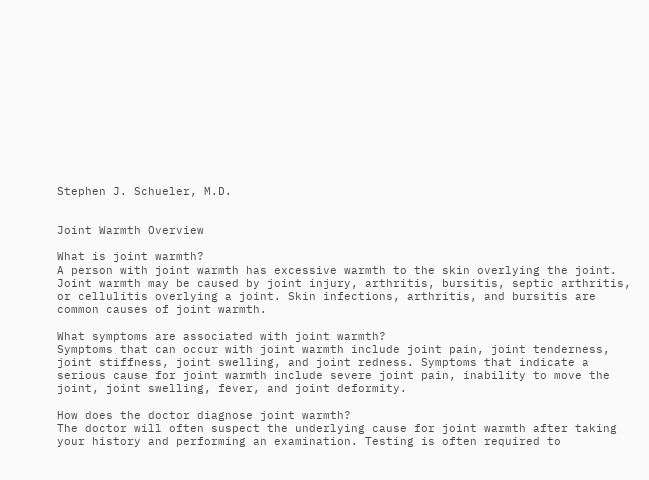Stephen J. Schueler, M.D.


Joint Warmth Overview

What is joint warmth?
A person with joint warmth has excessive warmth to the skin overlying the joint. Joint warmth may be caused by joint injury, arthritis, bursitis, septic arthritis, or cellulitis overlying a joint. Skin infections, arthritis, and bursitis are common causes of joint warmth.

What symptoms are associated with joint warmth?
Symptoms that can occur with joint warmth include joint pain, joint tenderness, joint stiffness, joint swelling, and joint redness. Symptoms that indicate a serious cause for joint warmth include severe joint pain, inability to move the joint, joint swelling, fever, and joint deformity.

How does the doctor diagnose joint warmth?
The doctor will often suspect the underlying cause for joint warmth after taking your history and performing an examination. Testing is often required to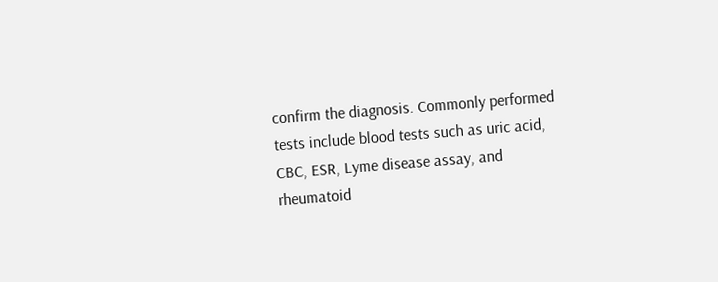confirm the diagnosis. Commonly performed tests include blood tests such as uric acid, CBC, ESR, Lyme disease assay, and rheumatoid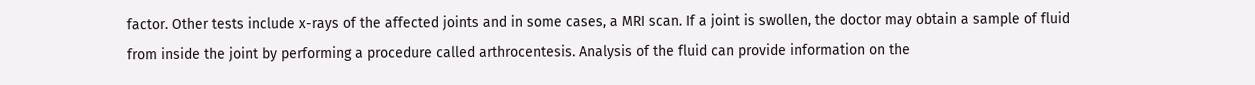factor. Other tests include x-rays of the affected joints and in some cases, a MRI scan. If a joint is swollen, the doctor may obtain a sample of fluid from inside the joint by performing a procedure called arthrocentesis. Analysis of the fluid can provide information on the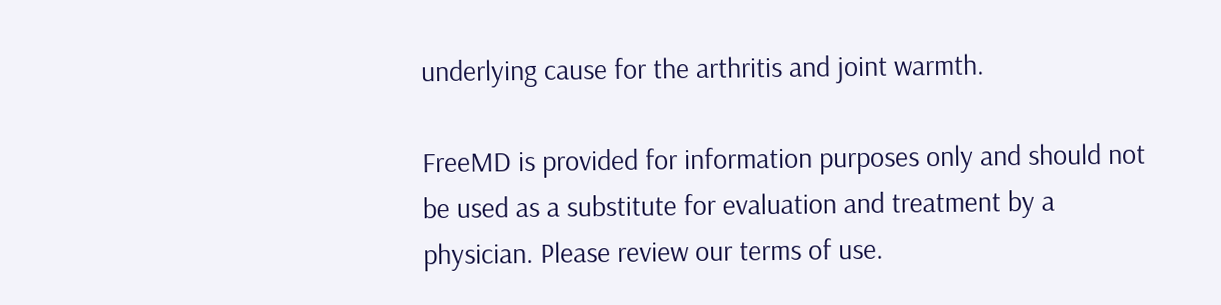underlying cause for the arthritis and joint warmth.

FreeMD is provided for information purposes only and should not be used as a substitute for evaluation and treatment by a physician. Please review our terms of use.